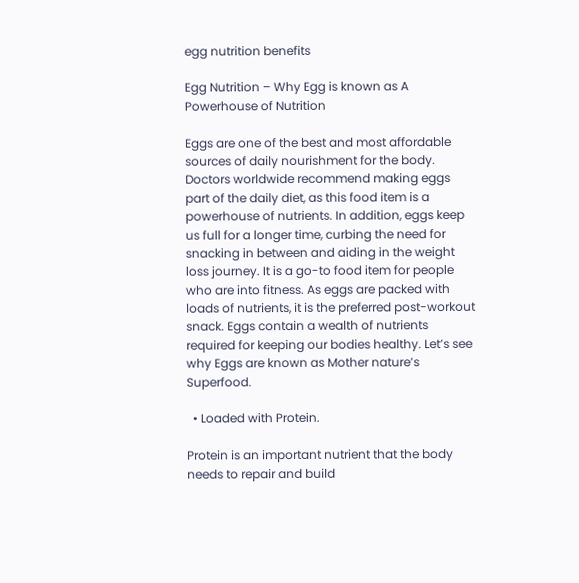egg nutrition benefits

Egg Nutrition – Why Egg is known as A Powerhouse of Nutrition

Eggs are one of the best and most affordable sources of daily nourishment for the body. Doctors worldwide recommend making eggs part of the daily diet, as this food item is a powerhouse of nutrients. In addition, eggs keep us full for a longer time, curbing the need for snacking in between and aiding in the weight loss journey. It is a go-to food item for people who are into fitness. As eggs are packed with loads of nutrients, it is the preferred post-workout snack. Eggs contain a wealth of nutrients required for keeping our bodies healthy. Let’s see why Eggs are known as Mother nature’s Superfood.

  • Loaded with Protein.

Protein is an important nutrient that the body needs to repair and build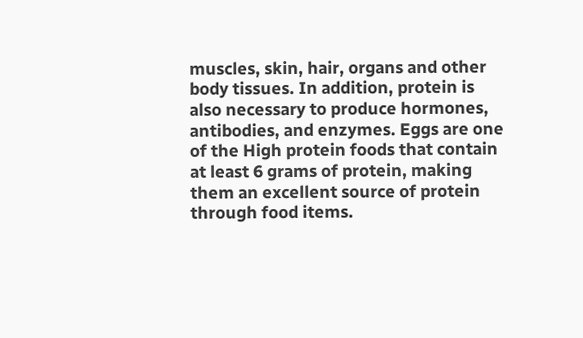muscles, skin, hair, organs and other body tissues. In addition, protein is also necessary to produce hormones, antibodies, and enzymes. Eggs are one of the High protein foods that contain at least 6 grams of protein, making them an excellent source of protein through food items.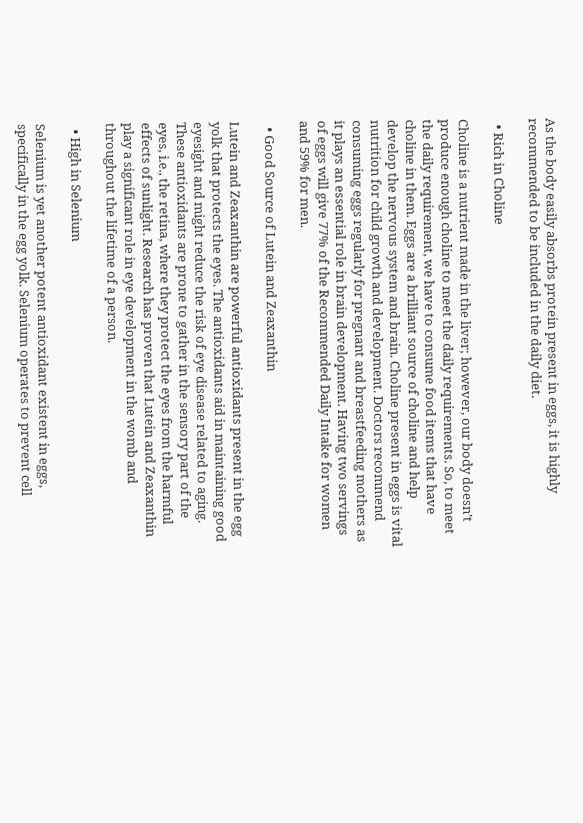As the body easily absorbs protein present in eggs, it is highly recommended to be included in the daily diet.

  • Rich in Choline

Choline is a nutrient made in the liver; however, our body doesn’t produce enough choline to meet the daily requirements. So, to meet the daily requirement, we have to consume food items that have choline in them. Eggs are a brilliant source of choline and help develop the nervous system and brain. Choline present in eggs is vital nutrition for child growth and development. Doctors recommend consuming eggs regularly for pregnant and breastfeeding mothers as it plays an essential role in brain development. Having two servings of eggs will give 77% of the Recommended Daily Intake for women and 59% for men.

  • Good Source of Lutein and Zeaxanthin

Lutein and Zeaxanthin are powerful antioxidants present in the egg yolk that protects the eyes. The antioxidants aid in maintaining good eyesight and might reduce the risk of eye disease related to aging. These antioxidants are prone to gather in the sensory part of the eyes, i.e., the retina, where they protect the eyes from the harmful effects of sunlight. Research has proven that Lutein and Zeaxanthin play a significant role in eye development in the womb and throughout the lifetime of a person.

  • High in Selenium

Selenium is yet another potent antioxidant existent in eggs, specifically in the egg yolk. Selenium operates to prevent cell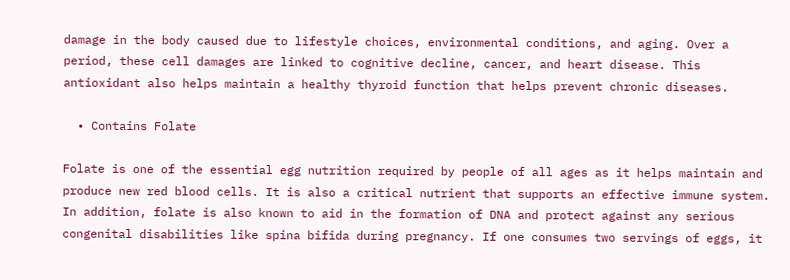damage in the body caused due to lifestyle choices, environmental conditions, and aging. Over a period, these cell damages are linked to cognitive decline, cancer, and heart disease. This antioxidant also helps maintain a healthy thyroid function that helps prevent chronic diseases.

  • Contains Folate

Folate is one of the essential egg nutrition required by people of all ages as it helps maintain and produce new red blood cells. It is also a critical nutrient that supports an effective immune system. In addition, folate is also known to aid in the formation of DNA and protect against any serious congenital disabilities like spina bifida during pregnancy. If one consumes two servings of eggs, it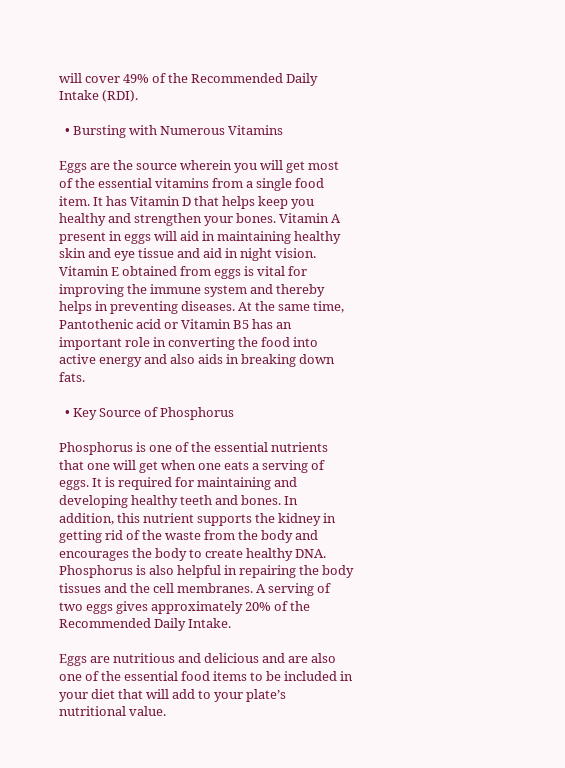will cover 49% of the Recommended Daily Intake (RDI).

  • Bursting with Numerous Vitamins

Eggs are the source wherein you will get most of the essential vitamins from a single food item. It has Vitamin D that helps keep you healthy and strengthen your bones. Vitamin A present in eggs will aid in maintaining healthy skin and eye tissue and aid in night vision. Vitamin E obtained from eggs is vital for improving the immune system and thereby helps in preventing diseases. At the same time, Pantothenic acid or Vitamin B5 has an important role in converting the food into active energy and also aids in breaking down fats.

  • Key Source of Phosphorus

Phosphorus is one of the essential nutrients that one will get when one eats a serving of eggs. It is required for maintaining and developing healthy teeth and bones. In addition, this nutrient supports the kidney in getting rid of the waste from the body and encourages the body to create healthy DNA. Phosphorus is also helpful in repairing the body tissues and the cell membranes. A serving of two eggs gives approximately 20% of the Recommended Daily Intake.

Eggs are nutritious and delicious and are also one of the essential food items to be included in your diet that will add to your plate’s nutritional value.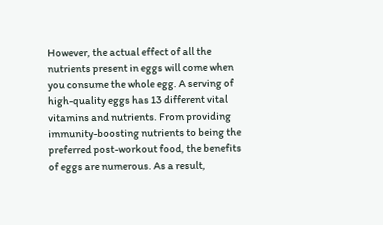However, the actual effect of all the nutrients present in eggs will come when you consume the whole egg. A serving of high-quality eggs has 13 different vital vitamins and nutrients. From providing immunity-boosting nutrients to being the preferred post-workout food, the benefits of eggs are numerous. As a result,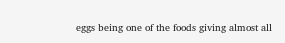eggs being one of the foods giving almost all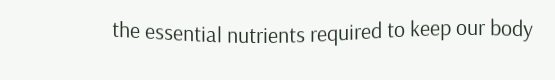the essential nutrients required to keep our body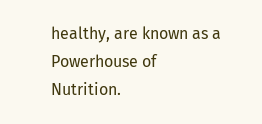healthy, are known as a Powerhouse of Nutrition.